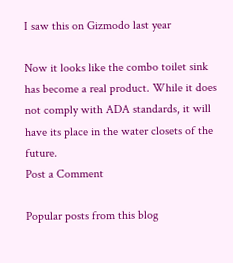I saw this on Gizmodo last year

Now it looks like the combo toilet sink has become a real product. While it does not comply with ADA standards, it will have its place in the water closets of the future.
Post a Comment

Popular posts from this blog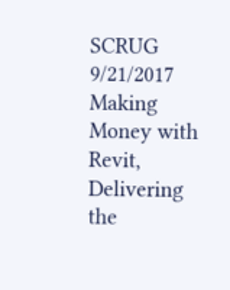SCRUG 9/21/2017 Making Money with Revit, Delivering the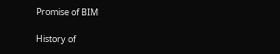Promise of BIM

History of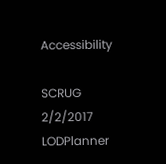Accessibility

SCRUG 2/2/2017 LODPlanner